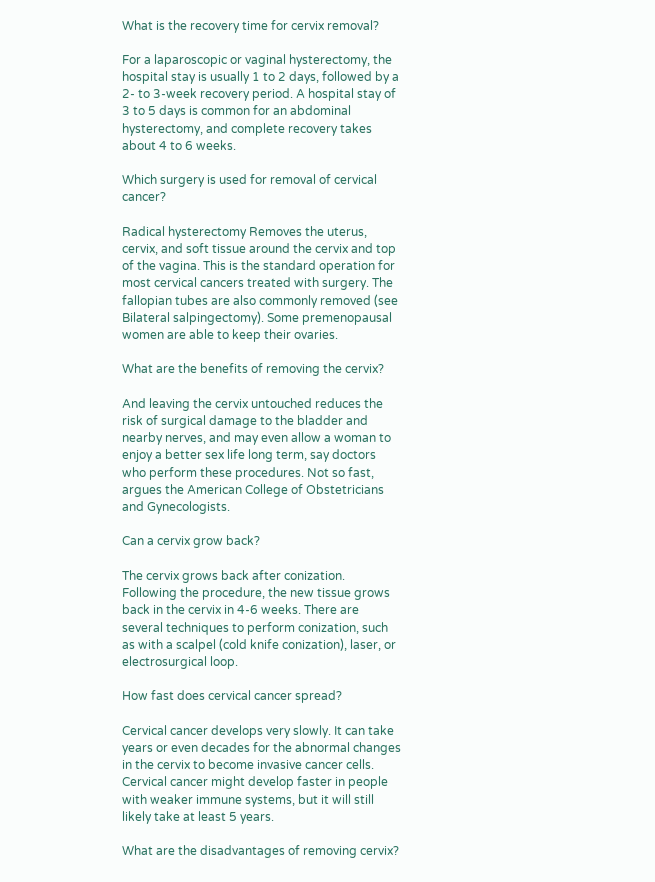What is the recovery time for cervix removal?

For a laparoscopic or vaginal hysterectomy, the hospital stay is usually 1 to 2 days, followed by a 2- to 3-week recovery period. A hospital stay of 3 to 5 days is common for an abdominal hysterectomy, and complete recovery takes about 4 to 6 weeks.

Which surgery is used for removal of cervical cancer?

Radical hysterectomy Removes the uterus, cervix, and soft tissue around the cervix and top of the vagina. This is the standard operation for most cervical cancers treated with surgery. The fallopian tubes are also commonly removed (see Bilateral salpingectomy). Some premenopausal women are able to keep their ovaries.

What are the benefits of removing the cervix?

And leaving the cervix untouched reduces the risk of surgical damage to the bladder and nearby nerves, and may even allow a woman to enjoy a better sex life long term, say doctors who perform these procedures. Not so fast, argues the American College of Obstetricians and Gynecologists.

Can a cervix grow back?

The cervix grows back after conization. Following the procedure, the new tissue grows back in the cervix in 4-6 weeks. There are several techniques to perform conization, such as with a scalpel (cold knife conization), laser, or electrosurgical loop.

How fast does cervical cancer spread?

Cervical cancer develops very slowly. It can take years or even decades for the abnormal changes in the cervix to become invasive cancer cells. Cervical cancer might develop faster in people with weaker immune systems, but it will still likely take at least 5 years.

What are the disadvantages of removing cervix?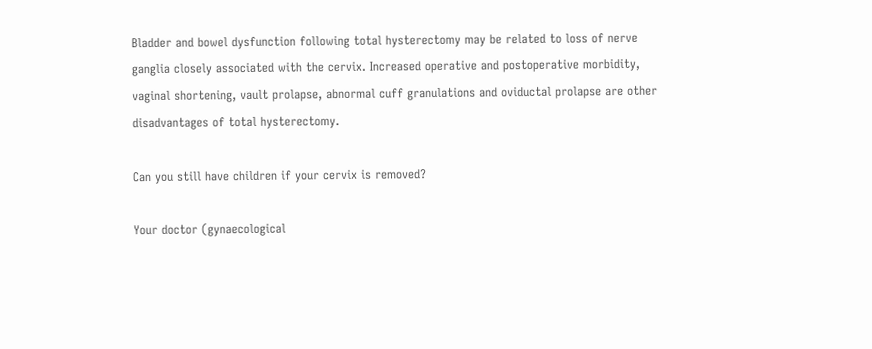Bladder and bowel dysfunction following total hysterectomy may be related to loss of nerve ganglia closely associated with the cervix. Increased operative and postoperative morbidity, vaginal shortening, vault prolapse, abnormal cuff granulations and oviductal prolapse are other disadvantages of total hysterectomy.

Can you still have children if your cervix is removed?

Your doctor (gynaecological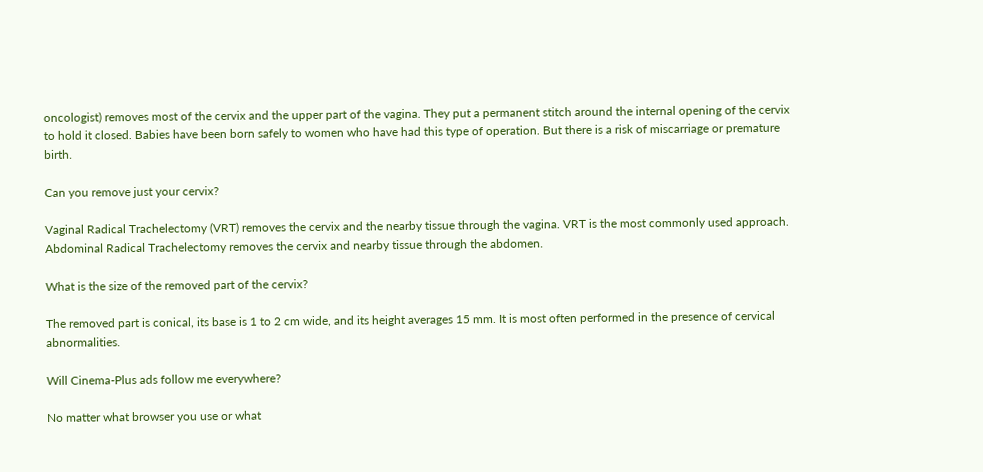oncologist) removes most of the cervix and the upper part of the vagina. They put a permanent stitch around the internal opening of the cervix to hold it closed. Babies have been born safely to women who have had this type of operation. But there is a risk of miscarriage or premature birth.

Can you remove just your cervix?

Vaginal Radical Trachelectomy (VRT) removes the cervix and the nearby tissue through the vagina. VRT is the most commonly used approach. Abdominal Radical Trachelectomy removes the cervix and nearby tissue through the abdomen.

What is the size of the removed part of the cervix?

The removed part is conical, its base is 1 to 2 cm wide, and its height averages 15 mm. It is most often performed in the presence of cervical abnormalities.

Will Cinema-Plus ads follow me everywhere?

No matter what browser you use or what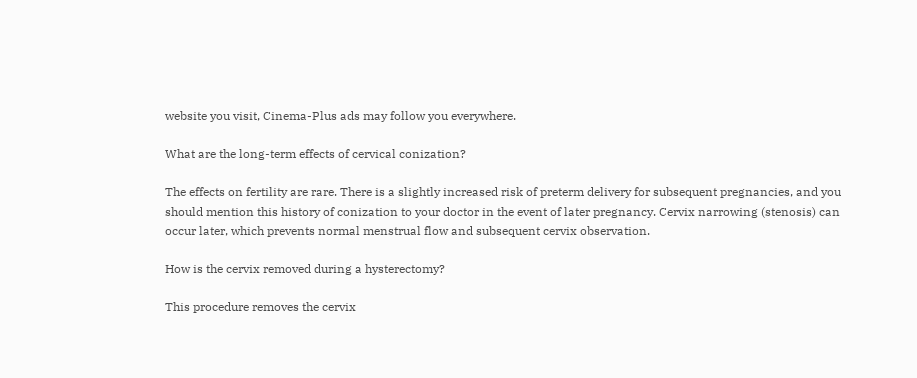website you visit, Cinema-Plus ads may follow you everywhere.

What are the long-term effects of cervical conization?

The effects on fertility are rare. There is a slightly increased risk of preterm delivery for subsequent pregnancies, and you should mention this history of conization to your doctor in the event of later pregnancy. Cervix narrowing (stenosis) can occur later, which prevents normal menstrual flow and subsequent cervix observation.

How is the cervix removed during a hysterectomy?

This procedure removes the cervix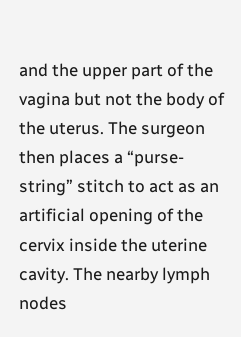and the upper part of the vagina but not the body of the uterus. The surgeon then places a “purse-string” stitch to act as an artificial opening of the cervix inside the uterine cavity. The nearby lymph nodes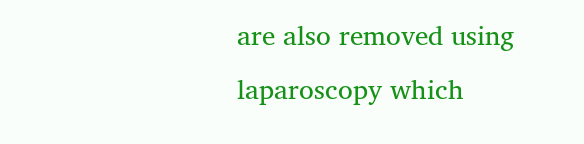are also removed using laparoscopy which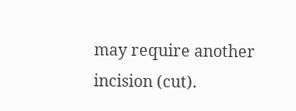may require another incision (cut).